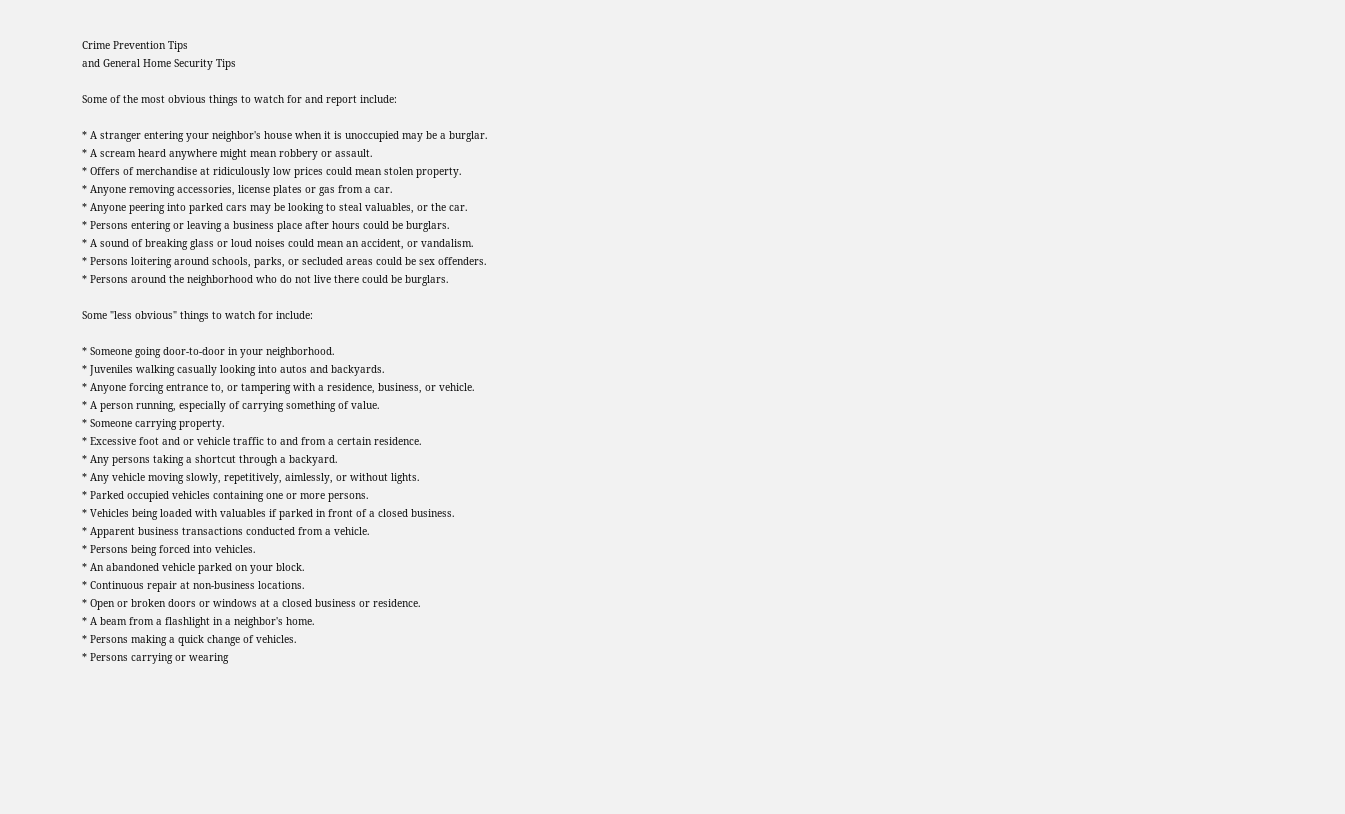Crime Prevention Tips
and General Home Security Tips

Some of the most obvious things to watch for and report include:

* A stranger entering your neighbor's house when it is unoccupied may be a burglar.
* A scream heard anywhere might mean robbery or assault.
* Offers of merchandise at ridiculously low prices could mean stolen property.
* Anyone removing accessories, license plates or gas from a car.
* Anyone peering into parked cars may be looking to steal valuables, or the car.
* Persons entering or leaving a business place after hours could be burglars.
* A sound of breaking glass or loud noises could mean an accident, or vandalism.
* Persons loitering around schools, parks, or secluded areas could be sex offenders.
* Persons around the neighborhood who do not live there could be burglars.

Some "less obvious" things to watch for include:

* Someone going door-to-door in your neighborhood.
* Juveniles walking casually looking into autos and backyards.
* Anyone forcing entrance to, or tampering with a residence, business, or vehicle.
* A person running, especially of carrying something of value.
* Someone carrying property.
* Excessive foot and or vehicle traffic to and from a certain residence.
* Any persons taking a shortcut through a backyard.
* Any vehicle moving slowly, repetitively, aimlessly, or without lights.
* Parked occupied vehicles containing one or more persons.
* Vehicles being loaded with valuables if parked in front of a closed business.
* Apparent business transactions conducted from a vehicle.
* Persons being forced into vehicles.
* An abandoned vehicle parked on your block.
* Continuous repair at non-business locations.
* Open or broken doors or windows at a closed business or residence.
* A beam from a flashlight in a neighbor's home.
* Persons making a quick change of vehicles.
* Persons carrying or wearing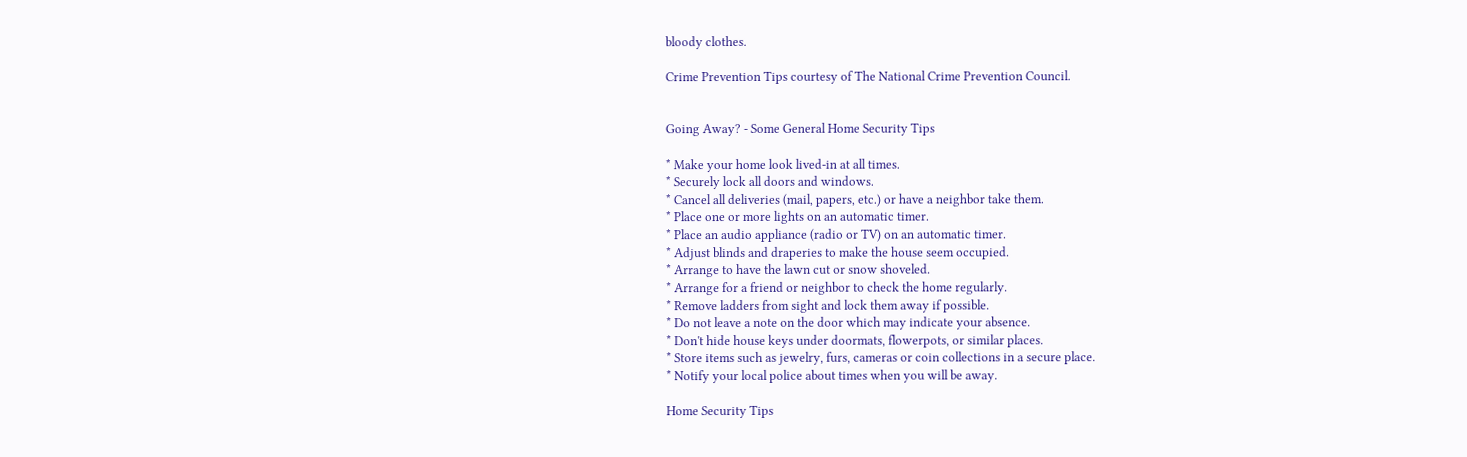bloody clothes.

Crime Prevention Tips courtesy of The National Crime Prevention Council.


Going Away? - Some General Home Security Tips

* Make your home look lived-in at all times.
* Securely lock all doors and windows.
* Cancel all deliveries (mail, papers, etc.) or have a neighbor take them.
* Place one or more lights on an automatic timer.
* Place an audio appliance (radio or TV) on an automatic timer.
* Adjust blinds and draperies to make the house seem occupied.
* Arrange to have the lawn cut or snow shoveled.
* Arrange for a friend or neighbor to check the home regularly.
* Remove ladders from sight and lock them away if possible.
* Do not leave a note on the door which may indicate your absence.
* Don't hide house keys under doormats, flowerpots, or similar places.
* Store items such as jewelry, furs, cameras or coin collections in a secure place.
* Notify your local police about times when you will be away.

Home Security Tips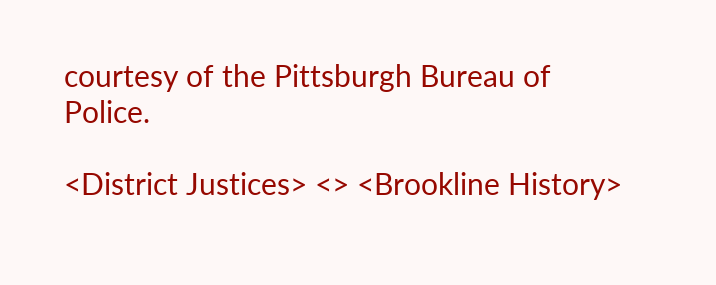courtesy of the Pittsburgh Bureau of Police.

<District Justices> <> <Brookline History>